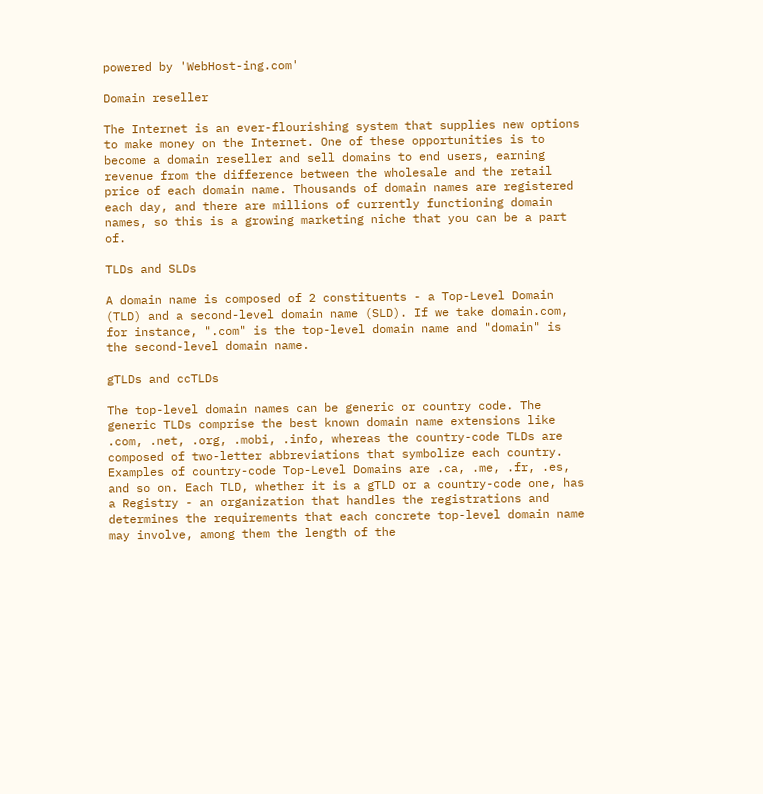powered by 'WebHost-ing.com'

Domain reseller

The Internet is an ever-flourishing system that supplies new options to make money on the Internet. One of these opportunities is to become a domain reseller and sell domains to end users, earning revenue from the difference between the wholesale and the retail price of each domain name. Thousands of domain names are registered each day, and there are millions of currently functioning domain names, so this is a growing marketing niche that you can be a part of.

TLDs and SLDs

A domain name is composed of 2 constituents - a Top-Level Domain (TLD) and a second-level domain name (SLD). If we take domain.com, for instance, ".com" is the top-level domain name and "domain" is the second-level domain name.

gTLDs and ccTLDs

The top-level domain names can be generic or country code. The generic TLDs comprise the best known domain name extensions like .com, .net, .org, .mobi, .info, whereas the country-code TLDs are composed of two-letter abbreviations that symbolize each country. Examples of country-code Top-Level Domains are .ca, .me, .fr, .es, and so on. Each TLD, whether it is a gTLD or a country-code one, has a Registry - an organization that handles the registrations and determines the requirements that each concrete top-level domain name may involve, among them the length of the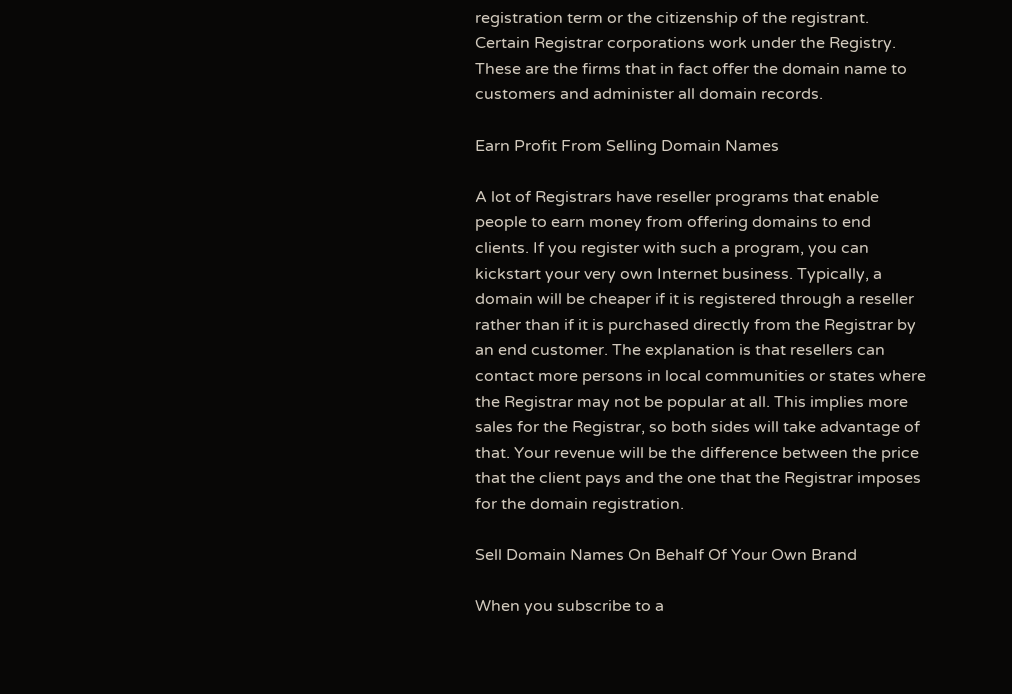registration term or the citizenship of the registrant. Certain Registrar corporations work under the Registry. These are the firms that in fact offer the domain name to customers and administer all domain records.

Earn Profit From Selling Domain Names

A lot of Registrars have reseller programs that enable people to earn money from offering domains to end clients. If you register with such a program, you can kickstart your very own Internet business. Typically, a domain will be cheaper if it is registered through a reseller rather than if it is purchased directly from the Registrar by an end customer. The explanation is that resellers can contact more persons in local communities or states where the Registrar may not be popular at all. This implies more sales for the Registrar, so both sides will take advantage of that. Your revenue will be the difference between the price that the client pays and the one that the Registrar imposes for the domain registration.

Sell Domain Names On Behalf Of Your Own Brand

When you subscribe to a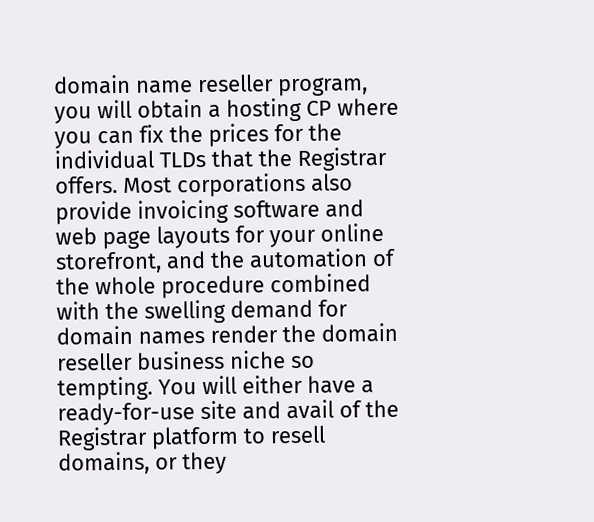domain name reseller program, you will obtain a hosting CP where you can fix the prices for the individual TLDs that the Registrar offers. Most corporations also provide invoicing software and web page layouts for your online storefront, and the automation of the whole procedure combined with the swelling demand for domain names render the domain reseller business niche so tempting. You will either have a ready-for-use site and avail of the Registrar platform to resell domains, or they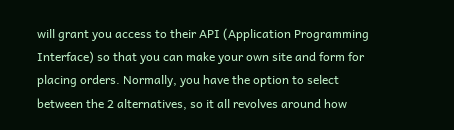will grant you access to their API (Application Programming Interface) so that you can make your own site and form for placing orders. Normally, you have the option to select between the 2 alternatives, so it all revolves around how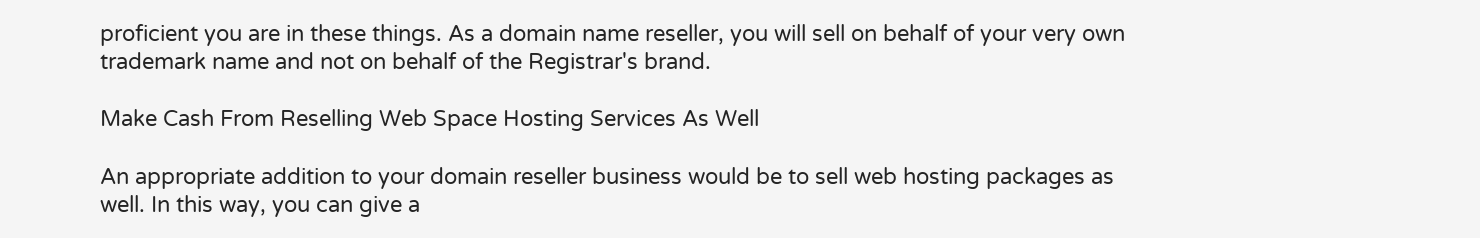proficient you are in these things. As a domain name reseller, you will sell on behalf of your very own trademark name and not on behalf of the Registrar's brand.

Make Cash From Reselling Web Space Hosting Services As Well

An appropriate addition to your domain reseller business would be to sell web hosting packages as well. In this way, you can give a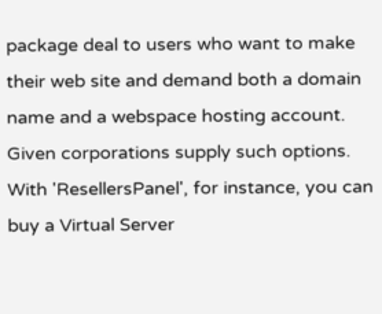package deal to users who want to make their web site and demand both a domain name and a webspace hosting account. Given corporations supply such options. With 'ResellersPanel', for instance, you can buy a Virtual Server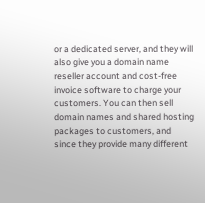or a dedicated server, and they will also give you a domain name reseller account and cost-free invoice software to charge your customers. You can then sell domain names and shared hosting packages to customers, and since they provide many different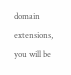domain extensions, you will be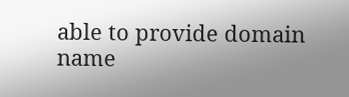able to provide domain name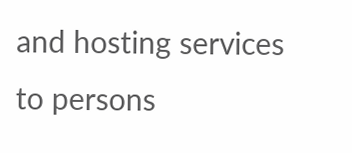and hosting services to persons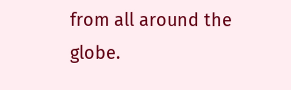from all around the globe.